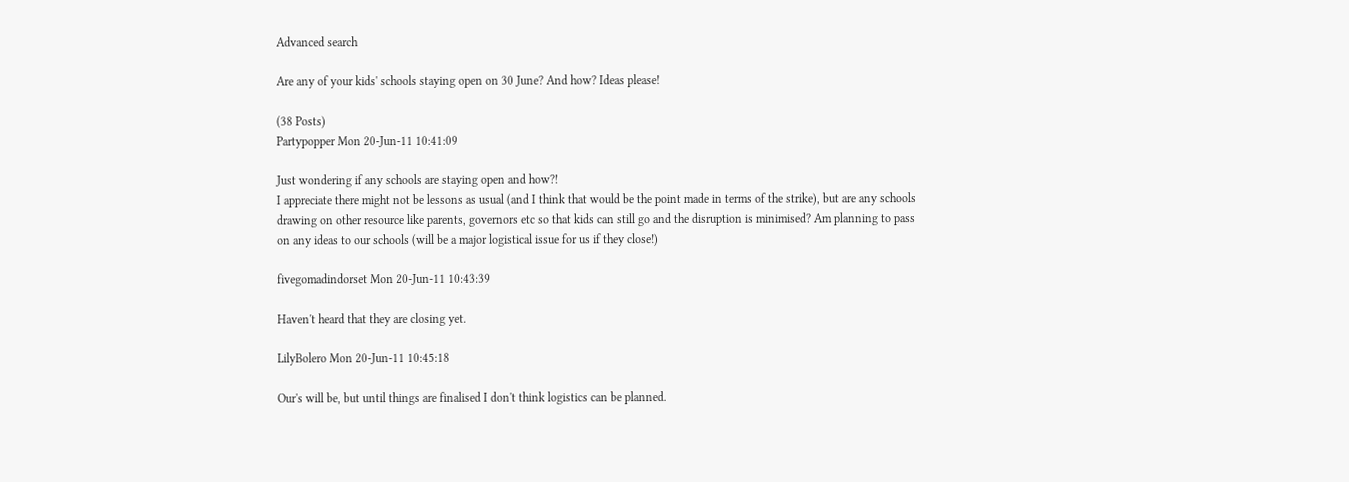Advanced search

Are any of your kids' schools staying open on 30 June? And how? Ideas please!

(38 Posts)
Partypopper Mon 20-Jun-11 10:41:09

Just wondering if any schools are staying open and how?!
I appreciate there might not be lessons as usual (and I think that would be the point made in terms of the strike), but are any schools drawing on other resource like parents, governors etc so that kids can still go and the disruption is minimised? Am planning to pass on any ideas to our schools (will be a major logistical issue for us if they close!)

fivegomadindorset Mon 20-Jun-11 10:43:39

Haven't heard that they are closing yet.

LilyBolero Mon 20-Jun-11 10:45:18

Our's will be, but until things are finalised I don't think logistics can be planned.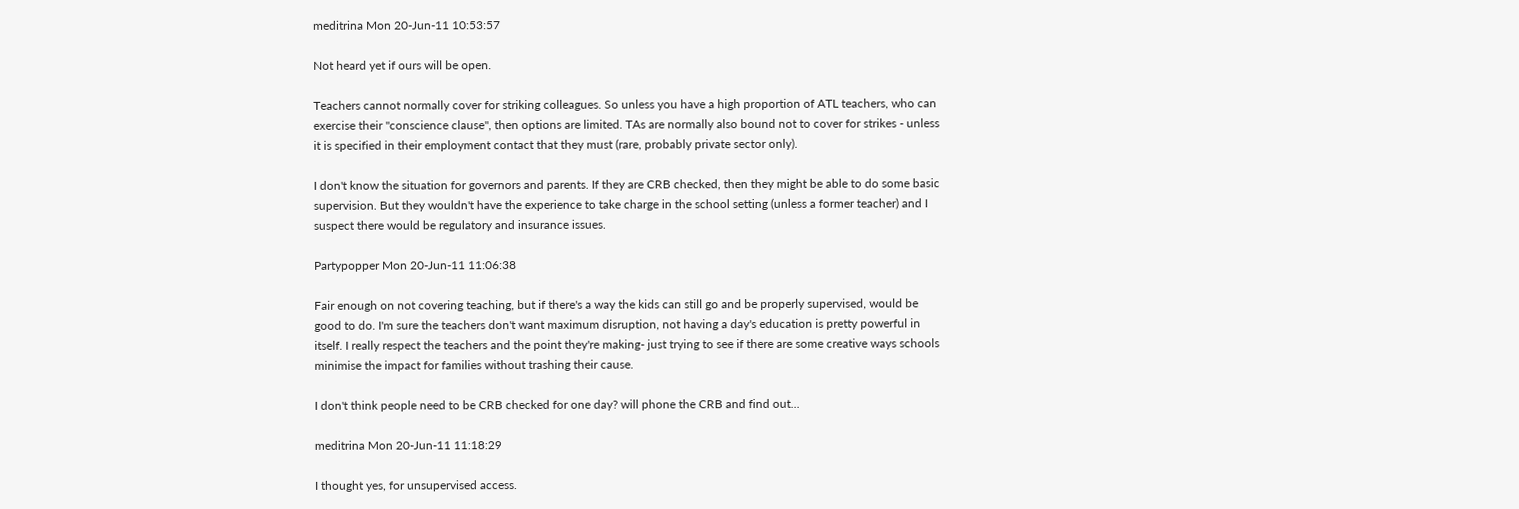meditrina Mon 20-Jun-11 10:53:57

Not heard yet if ours will be open.

Teachers cannot normally cover for striking colleagues. So unless you have a high proportion of ATL teachers, who can exercise their "conscience clause", then options are limited. TAs are normally also bound not to cover for strikes - unless it is specified in their employment contact that they must (rare, probably private sector only).

I don't know the situation for governors and parents. If they are CRB checked, then they might be able to do some basic supervision. But they wouldn't have the experience to take charge in the school setting (unless a former teacher) and I suspect there would be regulatory and insurance issues.

Partypopper Mon 20-Jun-11 11:06:38

Fair enough on not covering teaching, but if there's a way the kids can still go and be properly supervised, would be good to do. I'm sure the teachers don't want maximum disruption, not having a day's education is pretty powerful in itself. I really respect the teachers and the point they're making- just trying to see if there are some creative ways schools minimise the impact for families without trashing their cause.

I don't think people need to be CRB checked for one day? will phone the CRB and find out...

meditrina Mon 20-Jun-11 11:18:29

I thought yes, for unsupervised access.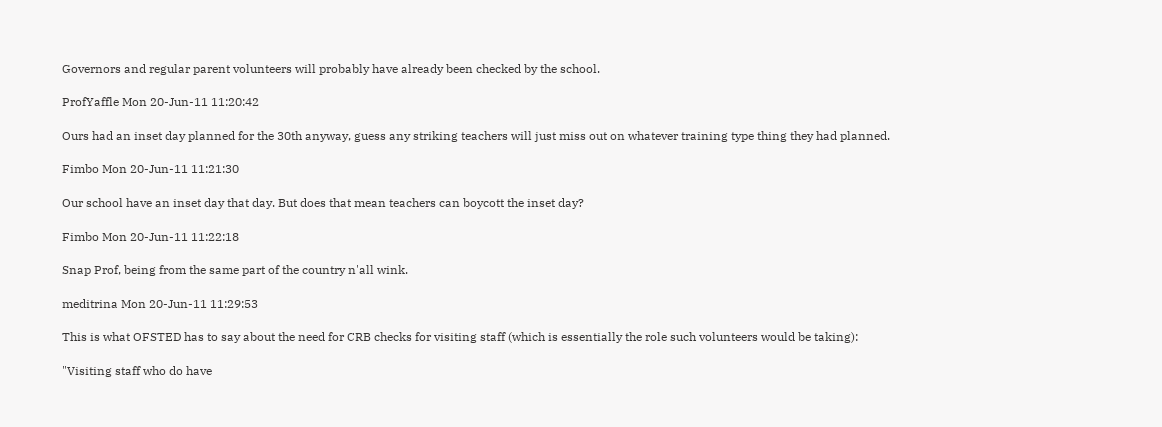Governors and regular parent volunteers will probably have already been checked by the school.

ProfYaffle Mon 20-Jun-11 11:20:42

Ours had an inset day planned for the 30th anyway, guess any striking teachers will just miss out on whatever training type thing they had planned.

Fimbo Mon 20-Jun-11 11:21:30

Our school have an inset day that day. But does that mean teachers can boycott the inset day?

Fimbo Mon 20-Jun-11 11:22:18

Snap Prof, being from the same part of the country n'all wink.

meditrina Mon 20-Jun-11 11:29:53

This is what OFSTED has to say about the need for CRB checks for visiting staff (which is essentially the role such volunteers would be taking):

"Visiting staff who do have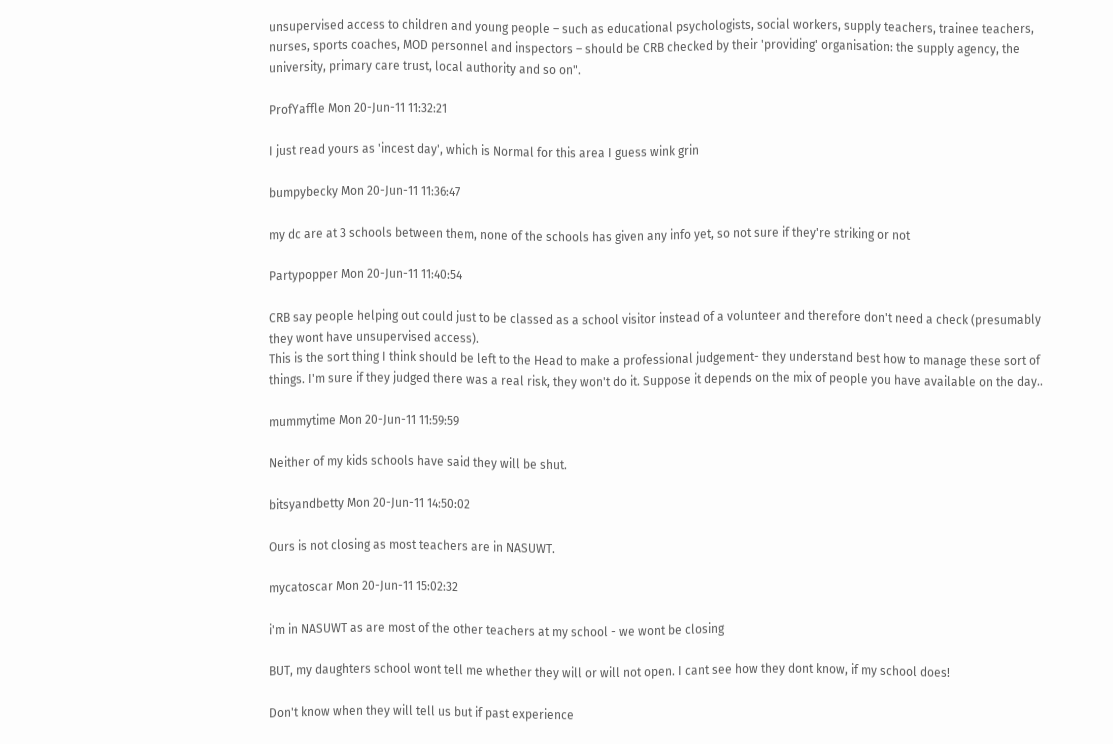unsupervised access to children and young people – such as educational psychologists, social workers, supply teachers, trainee teachers, nurses, sports coaches, MOD personnel and inspectors – should be CRB checked by their 'providing' organisation: the supply agency, the university, primary care trust, local authority and so on".

ProfYaffle Mon 20-Jun-11 11:32:21

I just read yours as 'incest day', which is Normal for this area I guess wink grin

bumpybecky Mon 20-Jun-11 11:36:47

my dc are at 3 schools between them, none of the schools has given any info yet, so not sure if they're striking or not

Partypopper Mon 20-Jun-11 11:40:54

CRB say people helping out could just to be classed as a school visitor instead of a volunteer and therefore don't need a check (presumably they wont have unsupervised access).
This is the sort thing I think should be left to the Head to make a professional judgement- they understand best how to manage these sort of things. I'm sure if they judged there was a real risk, they won't do it. Suppose it depends on the mix of people you have available on the day..

mummytime Mon 20-Jun-11 11:59:59

Neither of my kids schools have said they will be shut.

bitsyandbetty Mon 20-Jun-11 14:50:02

Ours is not closing as most teachers are in NASUWT.

mycatoscar Mon 20-Jun-11 15:02:32

i'm in NASUWT as are most of the other teachers at my school - we wont be closing

BUT, my daughters school wont tell me whether they will or will not open. I cant see how they dont know, if my school does!

Don't know when they will tell us but if past experience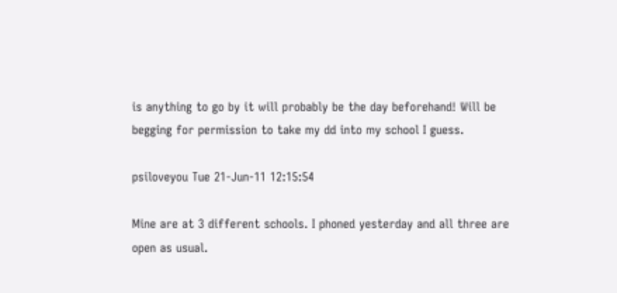is anything to go by it will probably be the day beforehand! Will be begging for permission to take my dd into my school I guess.

psiloveyou Tue 21-Jun-11 12:15:54

Mine are at 3 different schools. I phoned yesterday and all three are open as usual.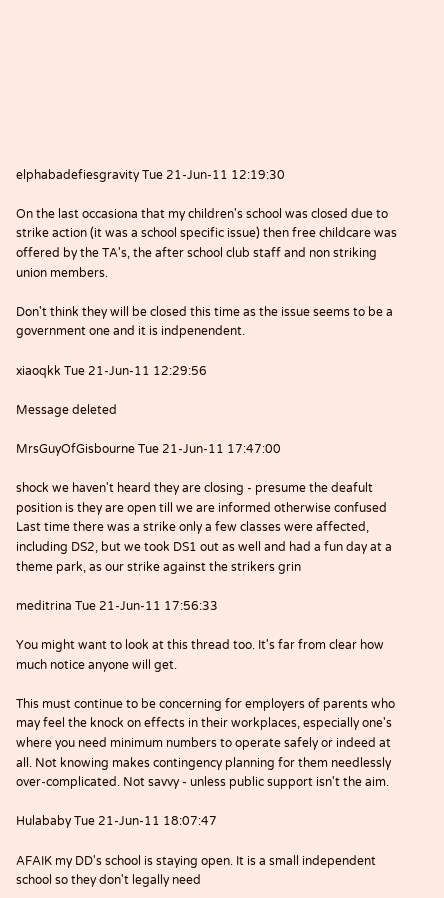elphabadefiesgravity Tue 21-Jun-11 12:19:30

On the last occasiona that my children's school was closed due to strike action (it was a school specific issue) then free childcare was offered by the TA's, the after school club staff and non striking union members.

Don't think they will be closed this time as the issue seems to be a government one and it is indpenendent.

xiaoqkk Tue 21-Jun-11 12:29:56

Message deleted

MrsGuyOfGisbourne Tue 21-Jun-11 17:47:00

shock we haven't heard they are closing - presume the deafult position is they are open till we are informed otherwise confused Last time there was a strike only a few classes were affected, including DS2, but we took DS1 out as well and had a fun day at a theme park, as our strike against the strikers grin

meditrina Tue 21-Jun-11 17:56:33

You might want to look at this thread too. It's far from clear how much notice anyone will get.

This must continue to be concerning for employers of parents who may feel the knock on effects in their workplaces, especially one's where you need minimum numbers to operate safely or indeed at all. Not knowing makes contingency planning for them needlessly over-complicated. Not savvy - unless public support isn't the aim.

Hulababy Tue 21-Jun-11 18:07:47

AFAIK my DD's school is staying open. It is a small independent school so they don't legally need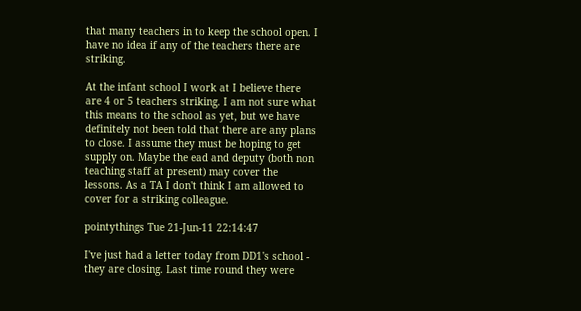that many teachers in to keep the school open. I have no idea if any of the teachers there are striking.

At the infant school I work at I believe there are 4 or 5 teachers striking. I am not sure what this means to the school as yet, but we have definitely not been told that there are any plans to close. I assume they must be hoping to get supply on. Maybe the ead and deputy (both non teaching staff at present) may cover the lessons. As a TA I don't think I am allowed to cover for a striking colleague.

pointythings Tue 21-Jun-11 22:14:47

I've just had a letter today from DD1's school - they are closing. Last time round they were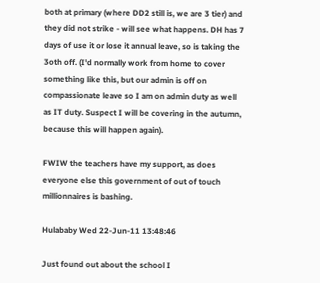both at primary (where DD2 still is, we are 3 tier) and they did not strike - will see what happens. DH has 7 days of use it or lose it annual leave, so is taking the 3oth off. (I'd normally work from home to cover something like this, but our admin is off on compassionate leave so I am on admin duty as well as IT duty. Suspect I will be covering in the autumn, because this will happen again).

FWIW the teachers have my support, as does everyone else this government of out of touch millionnaires is bashing.

Hulababy Wed 22-Jun-11 13:48:46

Just found out about the school I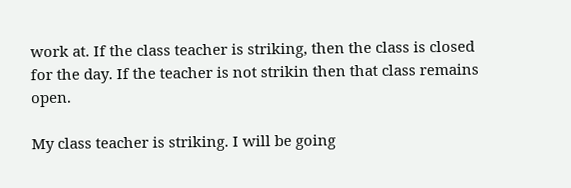work at. If the class teacher is striking, then the class is closed for the day. If the teacher is not strikin then that class remains open.

My class teacher is striking. I will be going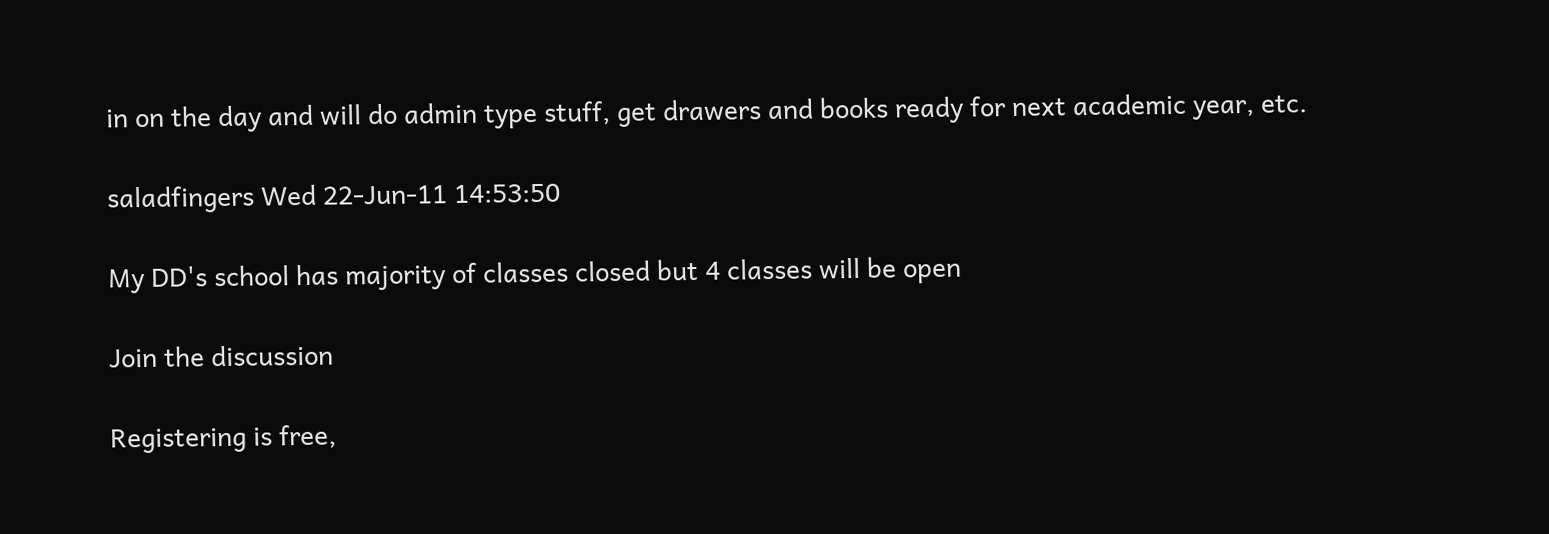in on the day and will do admin type stuff, get drawers and books ready for next academic year, etc.

saladfingers Wed 22-Jun-11 14:53:50

My DD's school has majority of classes closed but 4 classes will be open

Join the discussion

Registering is free,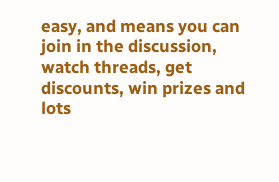easy, and means you can join in the discussion, watch threads, get discounts, win prizes and lots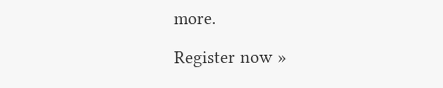more.

Register now »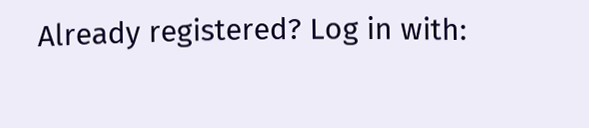Already registered? Log in with: